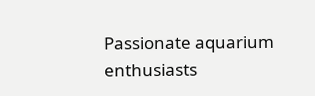Passionate aquarium enthusiasts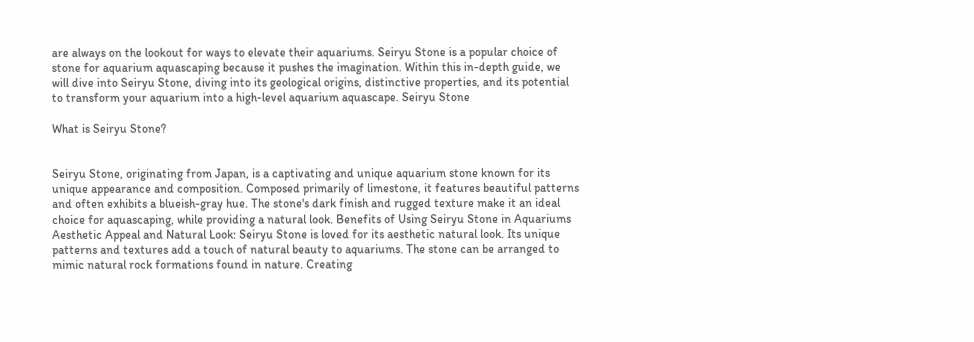are always on the lookout for ways to elevate their aquariums. Seiryu Stone is a popular choice of stone for aquarium aquascaping because it pushes the imagination. Within this in-depth guide, we will dive into Seiryu Stone, diving into its geological origins, distinctive properties, and its potential to transform your aquarium into a high-level aquarium aquascape. Seiryu Stone

What is Seiryu Stone?


Seiryu Stone, originating from Japan, is a captivating and unique aquarium stone known for its unique appearance and composition. Composed primarily of limestone, it features beautiful patterns and often exhibits a blueish-gray hue. The stone's dark finish and rugged texture make it an ideal choice for aquascaping, while providing a natural look. Benefits of Using Seiryu Stone in Aquariums Aesthetic Appeal and Natural Look: Seiryu Stone is loved for its aesthetic natural look. Its unique patterns and textures add a touch of natural beauty to aquariums. The stone can be arranged to mimic natural rock formations found in nature. Creating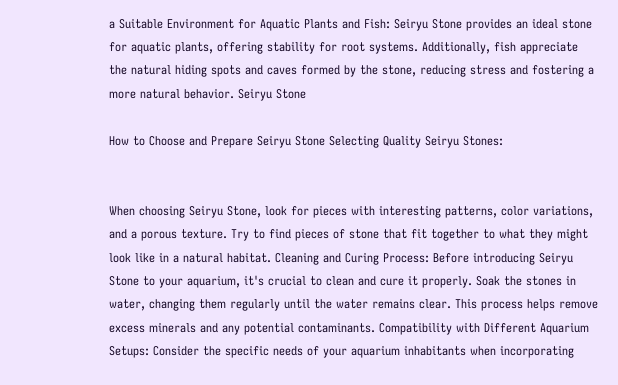a Suitable Environment for Aquatic Plants and Fish: Seiryu Stone provides an ideal stone for aquatic plants, offering stability for root systems. Additionally, fish appreciate the natural hiding spots and caves formed by the stone, reducing stress and fostering a more natural behavior. Seiryu Stone

How to Choose and Prepare Seiryu Stone Selecting Quality Seiryu Stones:


When choosing Seiryu Stone, look for pieces with interesting patterns, color variations, and a porous texture. Try to find pieces of stone that fit together to what they might look like in a natural habitat. Cleaning and Curing Process: Before introducing Seiryu Stone to your aquarium, it's crucial to clean and cure it properly. Soak the stones in water, changing them regularly until the water remains clear. This process helps remove excess minerals and any potential contaminants. Compatibility with Different Aquarium Setups: Consider the specific needs of your aquarium inhabitants when incorporating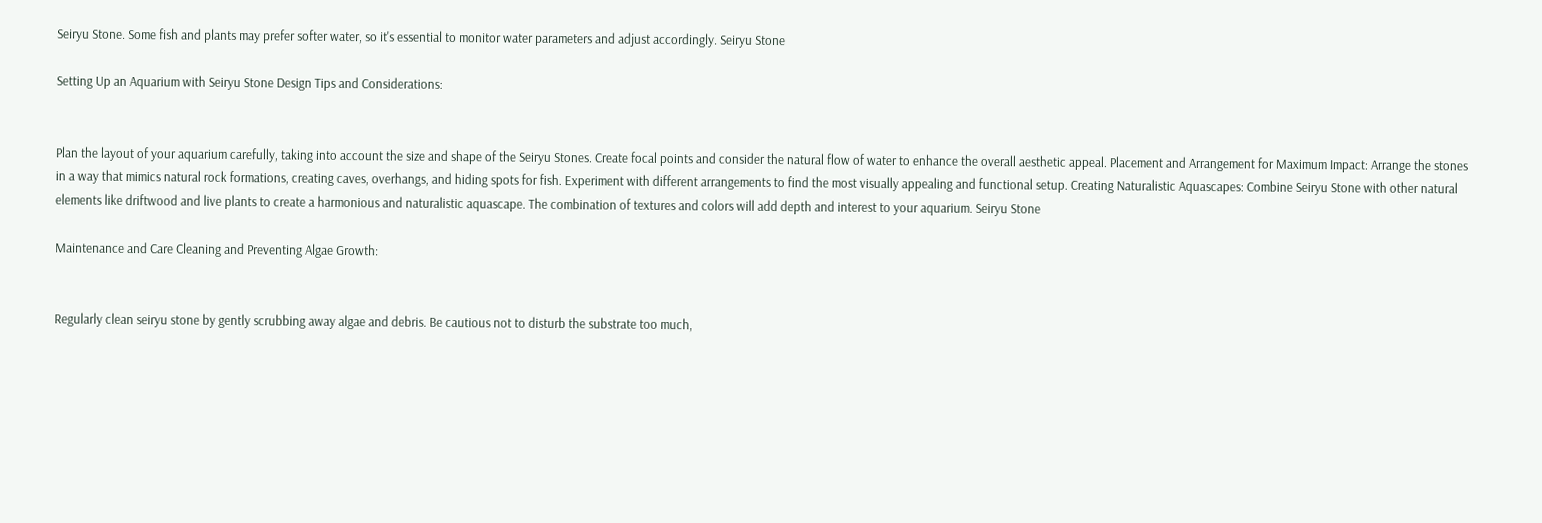Seiryu Stone. Some fish and plants may prefer softer water, so it's essential to monitor water parameters and adjust accordingly. Seiryu Stone

Setting Up an Aquarium with Seiryu Stone Design Tips and Considerations:


Plan the layout of your aquarium carefully, taking into account the size and shape of the Seiryu Stones. Create focal points and consider the natural flow of water to enhance the overall aesthetic appeal. Placement and Arrangement for Maximum Impact: Arrange the stones in a way that mimics natural rock formations, creating caves, overhangs, and hiding spots for fish. Experiment with different arrangements to find the most visually appealing and functional setup. Creating Naturalistic Aquascapes: Combine Seiryu Stone with other natural elements like driftwood and live plants to create a harmonious and naturalistic aquascape. The combination of textures and colors will add depth and interest to your aquarium. Seiryu Stone

Maintenance and Care Cleaning and Preventing Algae Growth:


Regularly clean seiryu stone by gently scrubbing away algae and debris. Be cautious not to disturb the substrate too much,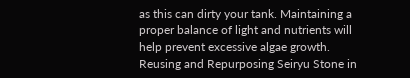as this can dirty your tank. Maintaining a proper balance of light and nutrients will help prevent excessive algae growth. Reusing and Repurposing Seiryu Stone in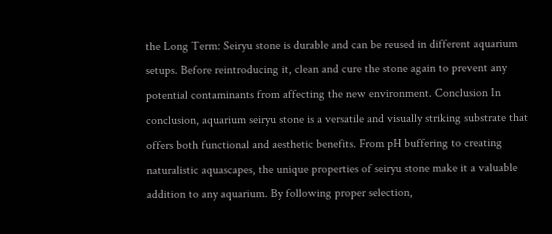the Long Term: Seiryu stone is durable and can be reused in different aquarium setups. Before reintroducing it, clean and cure the stone again to prevent any potential contaminants from affecting the new environment. Conclusion In conclusion, aquarium seiryu stone is a versatile and visually striking substrate that offers both functional and aesthetic benefits. From pH buffering to creating naturalistic aquascapes, the unique properties of seiryu stone make it a valuable addition to any aquarium. By following proper selection,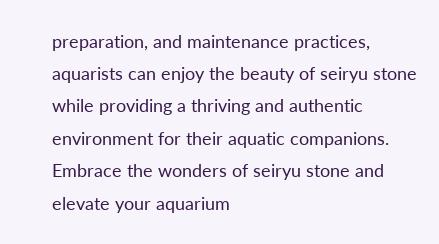preparation, and maintenance practices, aquarists can enjoy the beauty of seiryu stone while providing a thriving and authentic environment for their aquatic companions. Embrace the wonders of seiryu stone and elevate your aquarium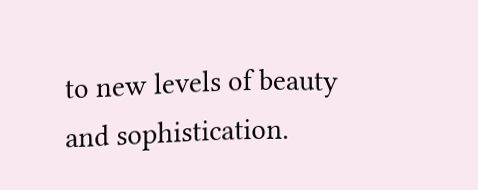to new levels of beauty and sophistication.